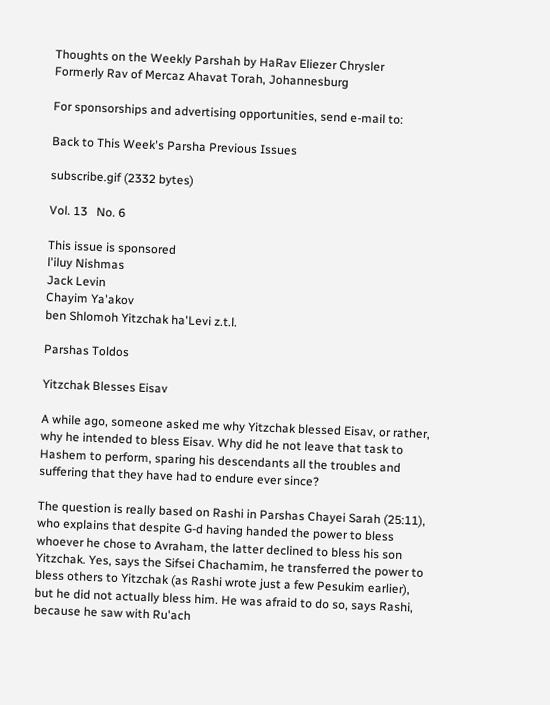Thoughts on the Weekly Parshah by HaRav Eliezer Chrysler
Formerly Rav of Mercaz Ahavat Torah, Johannesburg

For sponsorships and advertising opportunities, send e-mail to:

Back to This Week's Parsha Previous Issues

subscribe.gif (2332 bytes)

Vol. 13   No. 6

This issue is sponsored
l'iluy Nishmas
Jack Levin
Chayim Ya'akov
ben Shlomoh Yitzchak ha'Levi z.t.l.

Parshas Toldos

Yitzchak Blesses Eisav

A while ago, someone asked me why Yitzchak blessed Eisav, or rather, why he intended to bless Eisav. Why did he not leave that task to Hashem to perform, sparing his descendants all the troubles and suffering that they have had to endure ever since?

The question is really based on Rashi in Parshas Chayei Sarah (25:11), who explains that despite G-d having handed the power to bless whoever he chose to Avraham, the latter declined to bless his son Yitzchak. Yes, says the Sifsei Chachamim, he transferred the power to bless others to Yitzchak (as Rashi wrote just a few Pesukim earlier), but he did not actually bless him. He was afraid to do so, says Rashi, because he saw with Ru'ach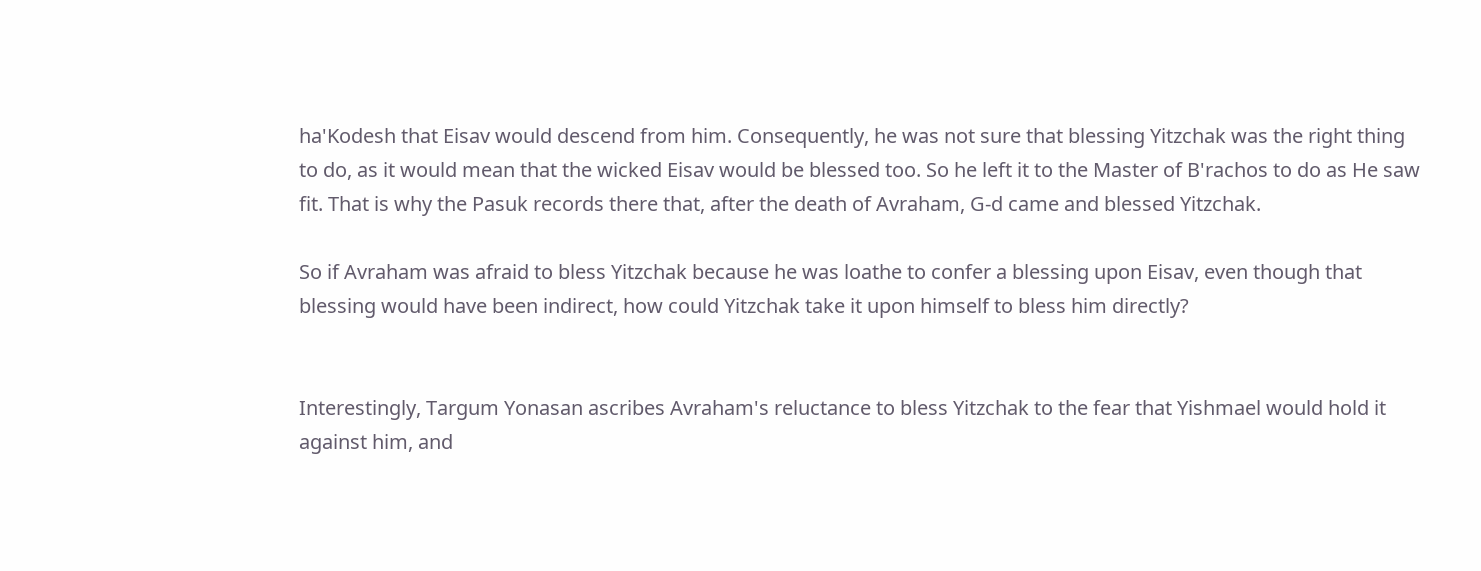ha'Kodesh that Eisav would descend from him. Consequently, he was not sure that blessing Yitzchak was the right thing to do, as it would mean that the wicked Eisav would be blessed too. So he left it to the Master of B'rachos to do as He saw fit. That is why the Pasuk records there that, after the death of Avraham, G-d came and blessed Yitzchak.

So if Avraham was afraid to bless Yitzchak because he was loathe to confer a blessing upon Eisav, even though that blessing would have been indirect, how could Yitzchak take it upon himself to bless him directly?


Interestingly, Targum Yonasan ascribes Avraham's reluctance to bless Yitzchak to the fear that Yishmael would hold it against him, and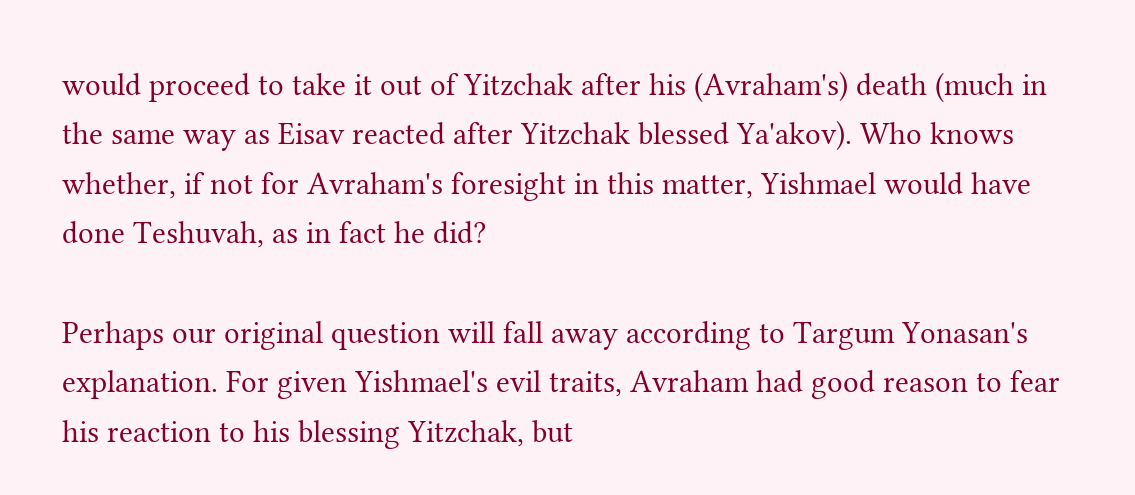would proceed to take it out of Yitzchak after his (Avraham's) death (much in the same way as Eisav reacted after Yitzchak blessed Ya'akov). Who knows whether, if not for Avraham's foresight in this matter, Yishmael would have done Teshuvah, as in fact he did?

Perhaps our original question will fall away according to Targum Yonasan's explanation. For given Yishmael's evil traits, Avraham had good reason to fear his reaction to his blessing Yitzchak, but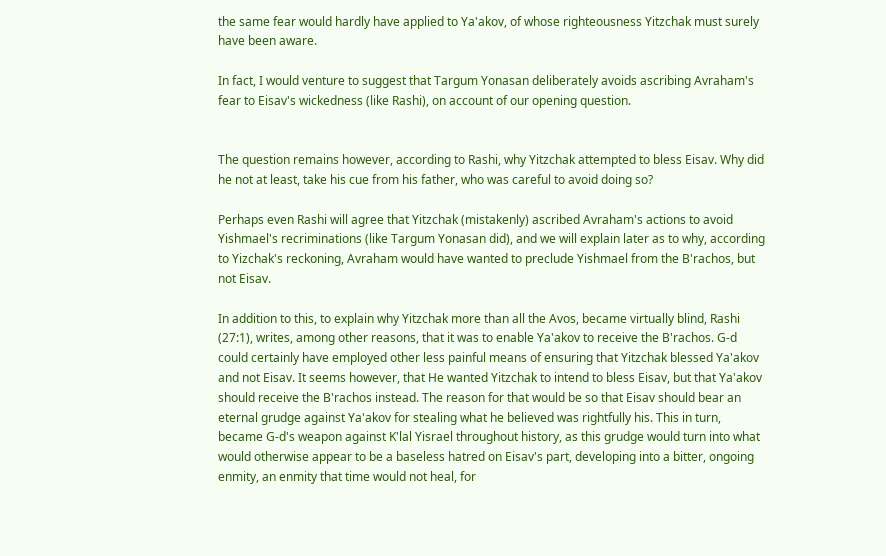the same fear would hardly have applied to Ya'akov, of whose righteousness Yitzchak must surely have been aware.

In fact, I would venture to suggest that Targum Yonasan deliberately avoids ascribing Avraham's fear to Eisav's wickedness (like Rashi), on account of our opening question.


The question remains however, according to Rashi, why Yitzchak attempted to bless Eisav. Why did he not at least, take his cue from his father, who was careful to avoid doing so?

Perhaps even Rashi will agree that Yitzchak (mistakenly) ascribed Avraham's actions to avoid Yishmael's recriminations (like Targum Yonasan did), and we will explain later as to why, according to Yizchak's reckoning, Avraham would have wanted to preclude Yishmael from the B'rachos, but not Eisav.

In addition to this, to explain why Yitzchak more than all the Avos, became virtually blind, Rashi (27:1), writes, among other reasons, that it was to enable Ya'akov to receive the B'rachos. G-d could certainly have employed other less painful means of ensuring that Yitzchak blessed Ya'akov and not Eisav. It seems however, that He wanted Yitzchak to intend to bless Eisav, but that Ya'akov should receive the B'rachos instead. The reason for that would be so that Eisav should bear an eternal grudge against Ya'akov for stealing what he believed was rightfully his. This in turn, became G-d's weapon against K'lal Yisrael throughout history, as this grudge would turn into what would otherwise appear to be a baseless hatred on Eisav's part, developing into a bitter, ongoing enmity, an enmity that time would not heal, for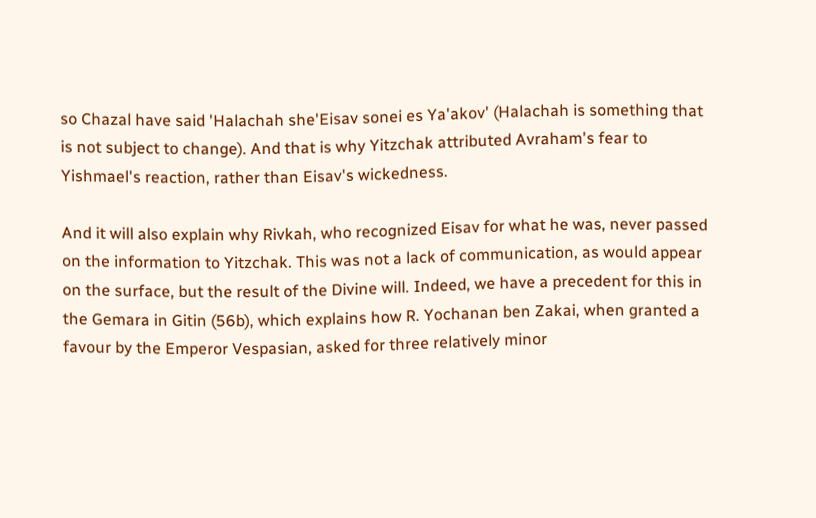so Chazal have said 'Halachah she'Eisav sonei es Ya'akov' (Halachah is something that is not subject to change). And that is why Yitzchak attributed Avraham's fear to Yishmael's reaction, rather than Eisav's wickedness.

And it will also explain why Rivkah, who recognized Eisav for what he was, never passed on the information to Yitzchak. This was not a lack of communication, as would appear on the surface, but the result of the Divine will. Indeed, we have a precedent for this in the Gemara in Gitin (56b), which explains how R. Yochanan ben Zakai, when granted a favour by the Emperor Vespasian, asked for three relatively minor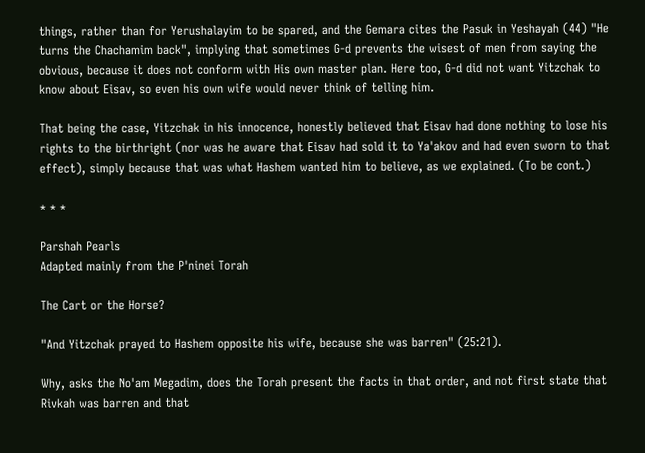things, rather than for Yerushalayim to be spared, and the Gemara cites the Pasuk in Yeshayah (44) "He turns the Chachamim back", implying that sometimes G-d prevents the wisest of men from saying the obvious, because it does not conform with His own master plan. Here too, G-d did not want Yitzchak to know about Eisav, so even his own wife would never think of telling him.

That being the case, Yitzchak in his innocence, honestly believed that Eisav had done nothing to lose his rights to the birthright (nor was he aware that Eisav had sold it to Ya'akov and had even sworn to that effect), simply because that was what Hashem wanted him to believe, as we explained. (To be cont.)

* * *

Parshah Pearls
Adapted mainly from the P'ninei Torah

The Cart or the Horse?

"And Yitzchak prayed to Hashem opposite his wife, because she was barren" (25:21).

Why, asks the No'am Megadim, does the Torah present the facts in that order, and not first state that Rivkah was barren and that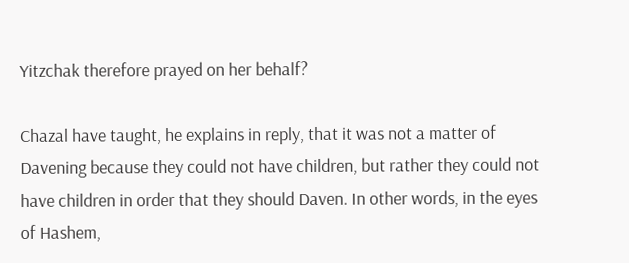Yitzchak therefore prayed on her behalf?

Chazal have taught, he explains in reply, that it was not a matter of Davening because they could not have children, but rather they could not have children in order that they should Daven. In other words, in the eyes of Hashem,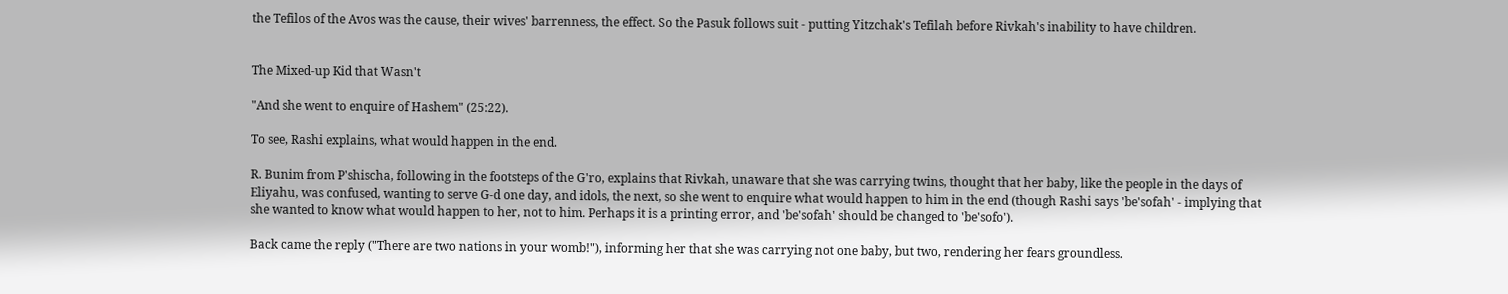the Tefilos of the Avos was the cause, their wives' barrenness, the effect. So the Pasuk follows suit - putting Yitzchak's Tefilah before Rivkah's inability to have children.


The Mixed-up Kid that Wasn't

"And she went to enquire of Hashem" (25:22).

To see, Rashi explains, what would happen in the end.

R. Bunim from P'shischa, following in the footsteps of the G'ro, explains that Rivkah, unaware that she was carrying twins, thought that her baby, like the people in the days of Eliyahu, was confused, wanting to serve G-d one day, and idols, the next, so she went to enquire what would happen to him in the end (though Rashi says 'be'sofah' - implying that she wanted to know what would happen to her, not to him. Perhaps it is a printing error, and 'be'sofah' should be changed to 'be'sofo').

Back came the reply ("There are two nations in your womb!"), informing her that she was carrying not one baby, but two, rendering her fears groundless.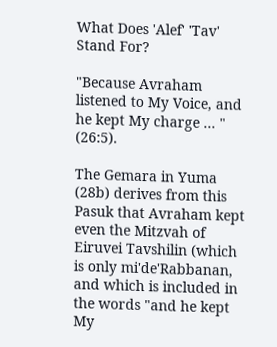What Does 'Alef' 'Tav' Stand For?

"Because Avraham listened to My Voice, and he kept My charge ... " (26:5).

The Gemara in Yuma (28b) derives from this Pasuk that Avraham kept even the Mitzvah of Eiruvei Tavshilin (which is only mi'de'Rabbanan, and which is included in the words "and he kept My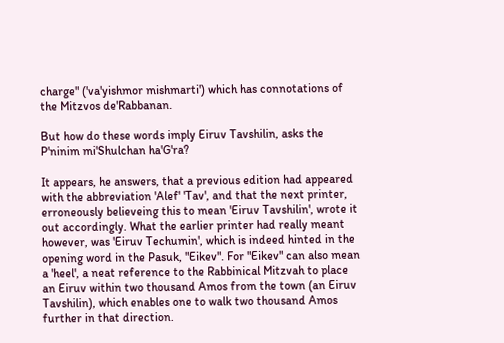charge" ('va'yishmor mishmarti') which has connotations of the Mitzvos de'Rabbanan.

But how do these words imply Eiruv Tavshilin, asks the P'ninim mi'Shulchan ha'G'ra?

It appears, he answers, that a previous edition had appeared with the abbreviation 'Alef' 'Tav', and that the next printer, erroneously believeing this to mean 'Eiruv Tavshilin', wrote it out accordingly. What the earlier printer had really meant however, was 'Eiruv Techumin', which is indeed hinted in the opening word in the Pasuk, "Eikev". For "Eikev" can also mean a 'heel', a neat reference to the Rabbinical Mitzvah to place an Eiruv within two thousand Amos from the town (an Eiruv Tavshilin), which enables one to walk two thousand Amos further in that direction.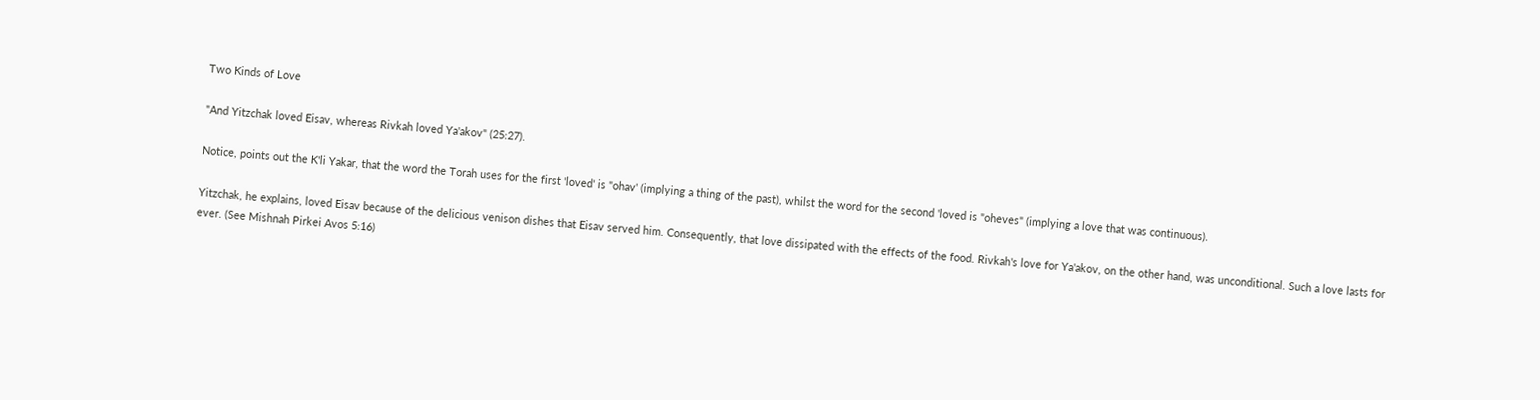Two Kinds of Love

"And Yitzchak loved Eisav, whereas Rivkah loved Ya'akov" (25:27).

Notice, points out the K'li Yakar, that the word the Torah uses for the first 'loved' is "ohav' (implying a thing of the past), whilst the word for the second 'loved is "oheves" (implying a love that was continuous).

Yitzchak, he explains, loved Eisav because of the delicious venison dishes that Eisav served him. Consequently, that love dissipated with the effects of the food. Rivkah's love for Ya'akov, on the other hand, was unconditional. Such a love lasts for ever. (See Mishnah Pirkei Avos 5:16)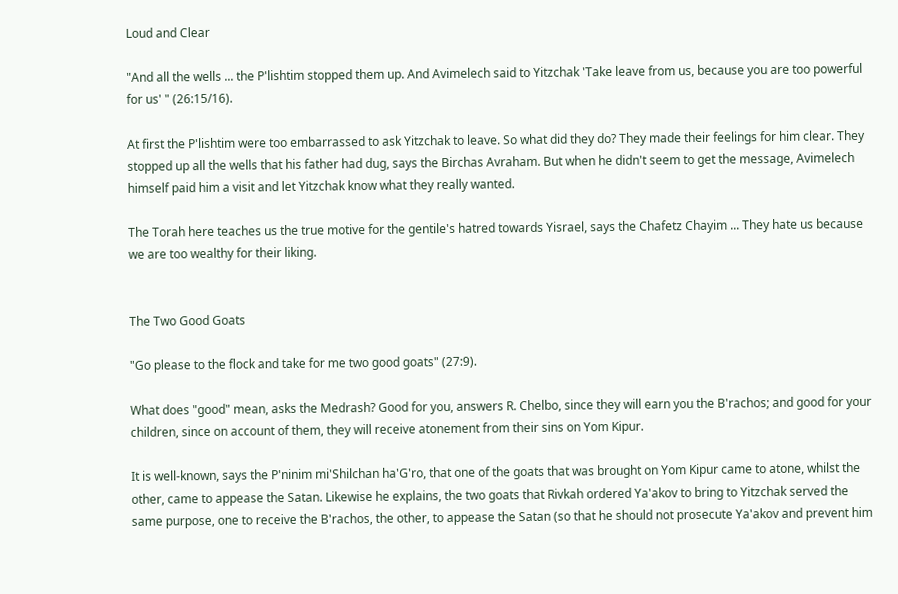Loud and Clear

"And all the wells ... the P'lishtim stopped them up. And Avimelech said to Yitzchak 'Take leave from us, because you are too powerful for us' " (26:15/16).

At first the P'lishtim were too embarrassed to ask Yitzchak to leave. So what did they do? They made their feelings for him clear. They stopped up all the wells that his father had dug, says the Birchas Avraham. But when he didn't seem to get the message, Avimelech himself paid him a visit and let Yitzchak know what they really wanted.

The Torah here teaches us the true motive for the gentile's hatred towards Yisrael, says the Chafetz Chayim ... They hate us because we are too wealthy for their liking.


The Two Good Goats

"Go please to the flock and take for me two good goats" (27:9).

What does "good" mean, asks the Medrash? Good for you, answers R. Chelbo, since they will earn you the B'rachos; and good for your children, since on account of them, they will receive atonement from their sins on Yom Kipur.

It is well-known, says the P'ninim mi'Shilchan ha'G'ro, that one of the goats that was brought on Yom Kipur came to atone, whilst the other, came to appease the Satan. Likewise he explains, the two goats that Rivkah ordered Ya'akov to bring to Yitzchak served the same purpose, one to receive the B'rachos, the other, to appease the Satan (so that he should not prosecute Ya'akov and prevent him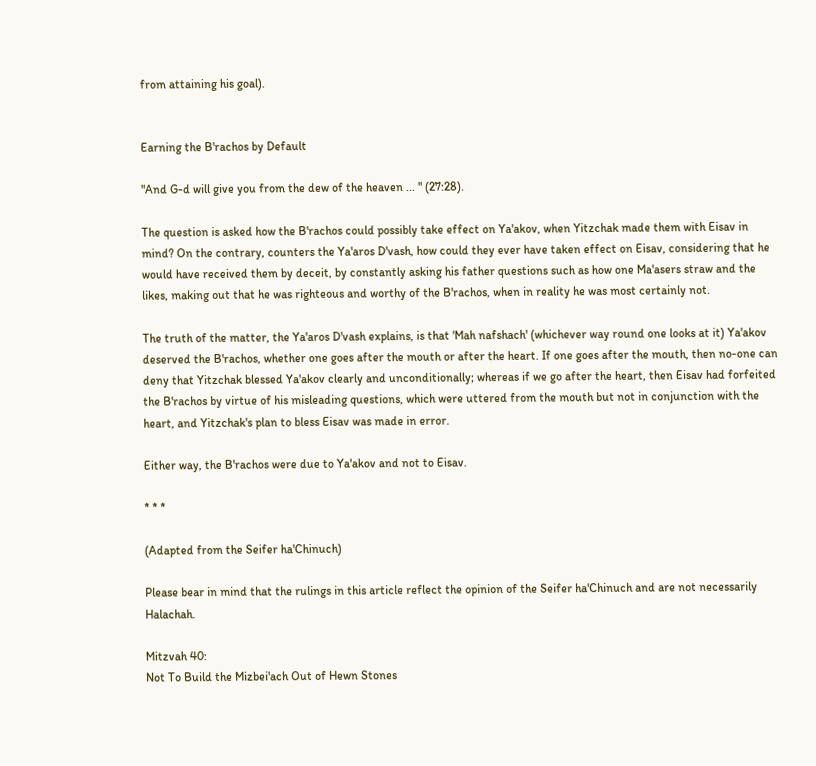from attaining his goal).


Earning the B'rachos by Default

"And G-d will give you from the dew of the heaven ... " (27:28).

The question is asked how the B'rachos could possibly take effect on Ya'akov, when Yitzchak made them with Eisav in mind? On the contrary, counters the Ya'aros D'vash, how could they ever have taken effect on Eisav, considering that he would have received them by deceit, by constantly asking his father questions such as how one Ma'asers straw and the likes, making out that he was righteous and worthy of the B'rachos, when in reality he was most certainly not.

The truth of the matter, the Ya'aros D'vash explains, is that 'Mah nafshach' (whichever way round one looks at it) Ya'akov deserved the B'rachos, whether one goes after the mouth or after the heart. If one goes after the mouth, then no-one can deny that Yitzchak blessed Ya'akov clearly and unconditionally; whereas if we go after the heart, then Eisav had forfeited the B'rachos by virtue of his misleading questions, which were uttered from the mouth but not in conjunction with the heart, and Yitzchak's plan to bless Eisav was made in error.

Either way, the B'rachos were due to Ya'akov and not to Eisav.

* * *

(Adapted from the Seifer ha'Chinuch)

Please bear in mind that the rulings in this article reflect the opinion of the Seifer ha'Chinuch and are not necessarily Halachah.

Mitzvah 40:
Not To Build the Mizbei'ach Out of Hewn Stones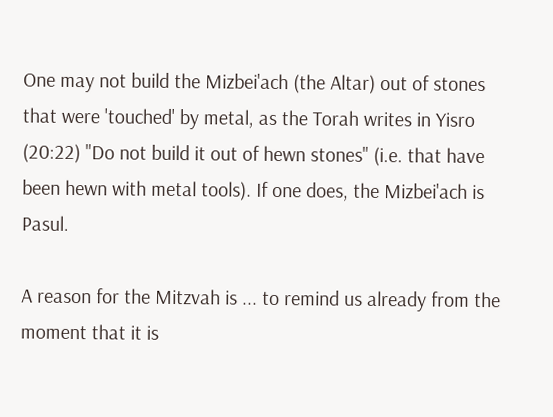One may not build the Mizbei'ach (the Altar) out of stones that were 'touched' by metal, as the Torah writes in Yisro (20:22) "Do not build it out of hewn stones" (i.e. that have been hewn with metal tools). If one does, the Mizbei'ach is Pasul.

A reason for the Mitzvah is ... to remind us already from the moment that it is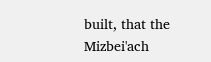built, that the Mizbei'ach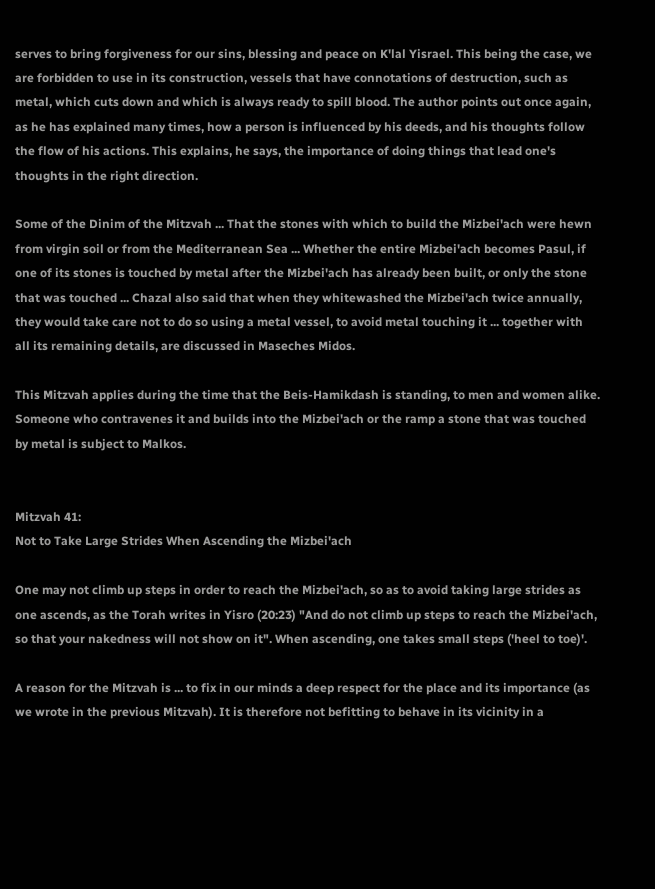serves to bring forgiveness for our sins, blessing and peace on K'lal Yisrael. This being the case, we are forbidden to use in its construction, vessels that have connotations of destruction, such as metal, which cuts down and which is always ready to spill blood. The author points out once again, as he has explained many times, how a person is influenced by his deeds, and his thoughts follow the flow of his actions. This explains, he says, the importance of doing things that lead one's thoughts in the right direction.

Some of the Dinim of the Mitzvah ... That the stones with which to build the Mizbei'ach were hewn from virgin soil or from the Mediterranean Sea ... Whether the entire Mizbei'ach becomes Pasul, if one of its stones is touched by metal after the Mizbei'ach has already been built, or only the stone that was touched ... Chazal also said that when they whitewashed the Mizbei'ach twice annually, they would take care not to do so using a metal vessel, to avoid metal touching it ... together with all its remaining details, are discussed in Maseches Midos.

This Mitzvah applies during the time that the Beis-Hamikdash is standing, to men and women alike. Someone who contravenes it and builds into the Mizbei'ach or the ramp a stone that was touched by metal is subject to Malkos.


Mitzvah 41:
Not to Take Large Strides When Ascending the Mizbei'ach

One may not climb up steps in order to reach the Mizbei'ach, so as to avoid taking large strides as one ascends, as the Torah writes in Yisro (20:23) "And do not climb up steps to reach the Mizbei'ach, so that your nakedness will not show on it". When ascending, one takes small steps ('heel to toe)'.

A reason for the Mitzvah is ... to fix in our minds a deep respect for the place and its importance (as we wrote in the previous Mitzvah). It is therefore not befitting to behave in its vicinity in a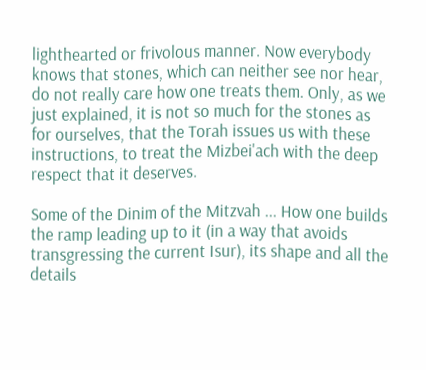lighthearted or frivolous manner. Now everybody knows that stones, which can neither see nor hear, do not really care how one treats them. Only, as we just explained, it is not so much for the stones as for ourselves, that the Torah issues us with these instructions, to treat the Mizbei'ach with the deep respect that it deserves.

Some of the Dinim of the Mitzvah ... How one builds the ramp leading up to it (in a way that avoids transgressing the current Isur), its shape and all the details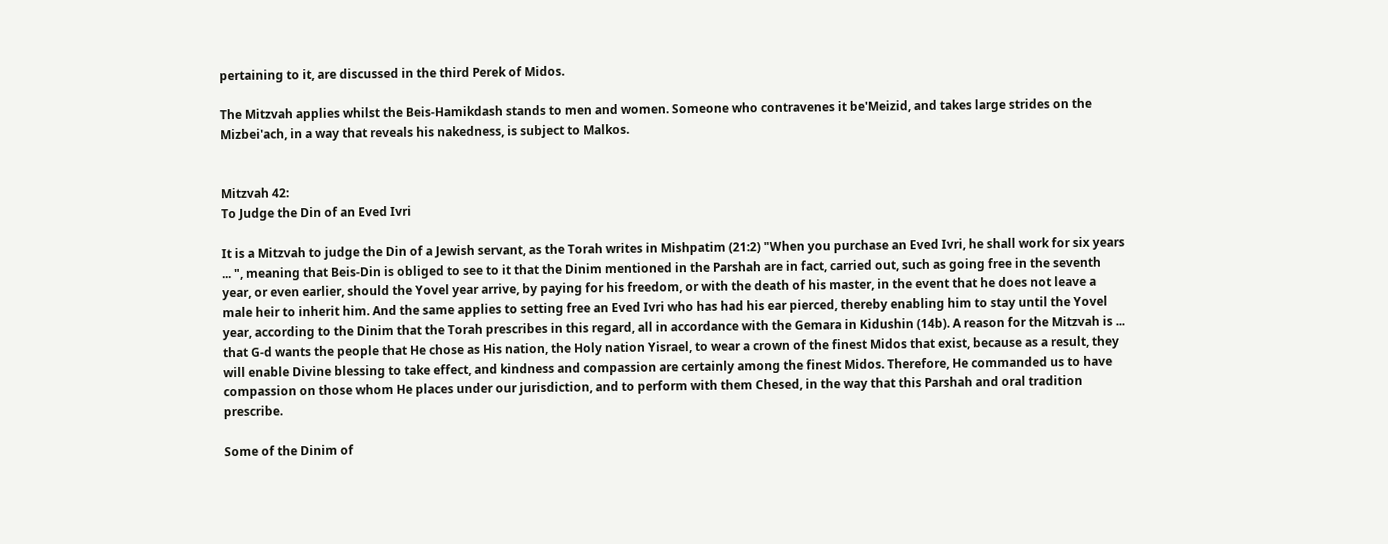pertaining to it, are discussed in the third Perek of Midos.

The Mitzvah applies whilst the Beis-Hamikdash stands to men and women. Someone who contravenes it be'Meizid, and takes large strides on the Mizbei'ach, in a way that reveals his nakedness, is subject to Malkos.


Mitzvah 42:
To Judge the Din of an Eved Ivri

It is a Mitzvah to judge the Din of a Jewish servant, as the Torah writes in Mishpatim (21:2) "When you purchase an Eved Ivri, he shall work for six years ... ", meaning that Beis-Din is obliged to see to it that the Dinim mentioned in the Parshah are in fact, carried out, such as going free in the seventh year, or even earlier, should the Yovel year arrive, by paying for his freedom, or with the death of his master, in the event that he does not leave a male heir to inherit him. And the same applies to setting free an Eved Ivri who has had his ear pierced, thereby enabling him to stay until the Yovel year, according to the Dinim that the Torah prescribes in this regard, all in accordance with the Gemara in Kidushin (14b). A reason for the Mitzvah is ... that G-d wants the people that He chose as His nation, the Holy nation Yisrael, to wear a crown of the finest Midos that exist, because as a result, they will enable Divine blessing to take effect, and kindness and compassion are certainly among the finest Midos. Therefore, He commanded us to have compassion on those whom He places under our jurisdiction, and to perform with them Chesed, in the way that this Parshah and oral tradition prescribe.

Some of the Dinim of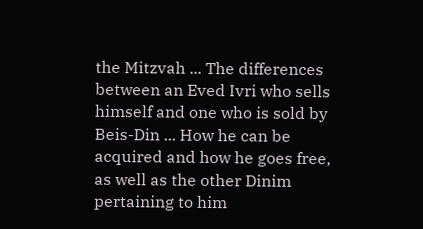the Mitzvah ... The differences between an Eved Ivri who sells himself and one who is sold by Beis-Din ... How he can be acquired and how he goes free, as well as the other Dinim pertaining to him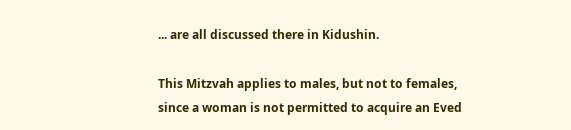... are all discussed there in Kidushin.

This Mitzvah applies to males, but not to females, since a woman is not permitted to acquire an Eved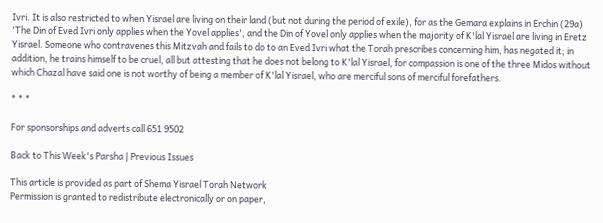Ivri. It is also restricted to when Yisrael are living on their land (but not during the period of exile), for as the Gemara explains in Erchin (29a) 'The Din of Eved Ivri only applies when the Yovel applies', and the Din of Yovel only applies when the majority of K'lal Yisrael are living in Eretz Yisrael. Someone who contravenes this Mitzvah and fails to do to an Eved Ivri what the Torah prescribes concerning him, has negated it; in addition, he trains himself to be cruel, all but attesting that he does not belong to K'lal Yisrael, for compassion is one of the three Midos without which Chazal have said one is not worthy of being a member of K'lal Yisrael, who are merciful sons of merciful forefathers.

* * *

For sponsorships and adverts call 651 9502

Back to This Week's Parsha | Previous Issues

This article is provided as part of Shema Yisrael Torah Network
Permission is granted to redistribute electronically or on paper,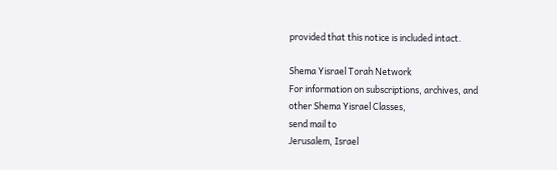provided that this notice is included intact.

Shema Yisrael Torah Network
For information on subscriptions, archives, and
other Shema Yisrael Classes,
send mail to
Jerusalem, Israel